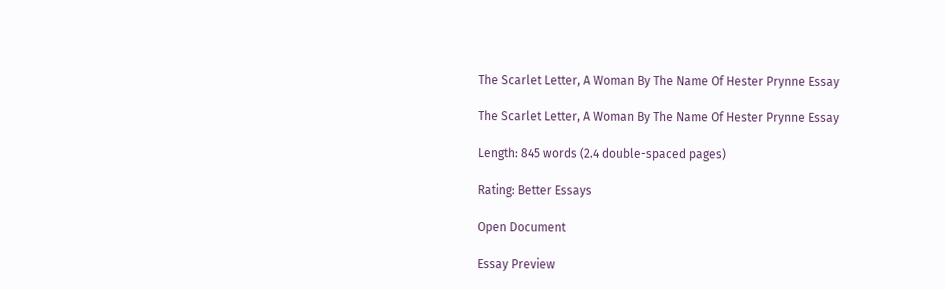The Scarlet Letter, A Woman By The Name Of Hester Prynne Essay

The Scarlet Letter, A Woman By The Name Of Hester Prynne Essay

Length: 845 words (2.4 double-spaced pages)

Rating: Better Essays

Open Document

Essay Preview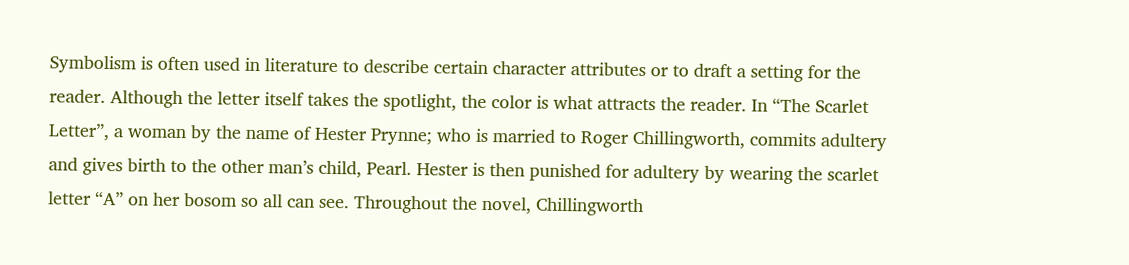Symbolism is often used in literature to describe certain character attributes or to draft a setting for the reader. Although the letter itself takes the spotlight, the color is what attracts the reader. In “The Scarlet Letter”, a woman by the name of Hester Prynne; who is married to Roger Chillingworth, commits adultery and gives birth to the other man’s child, Pearl. Hester is then punished for adultery by wearing the scarlet letter “A” on her bosom so all can see. Throughout the novel, Chillingworth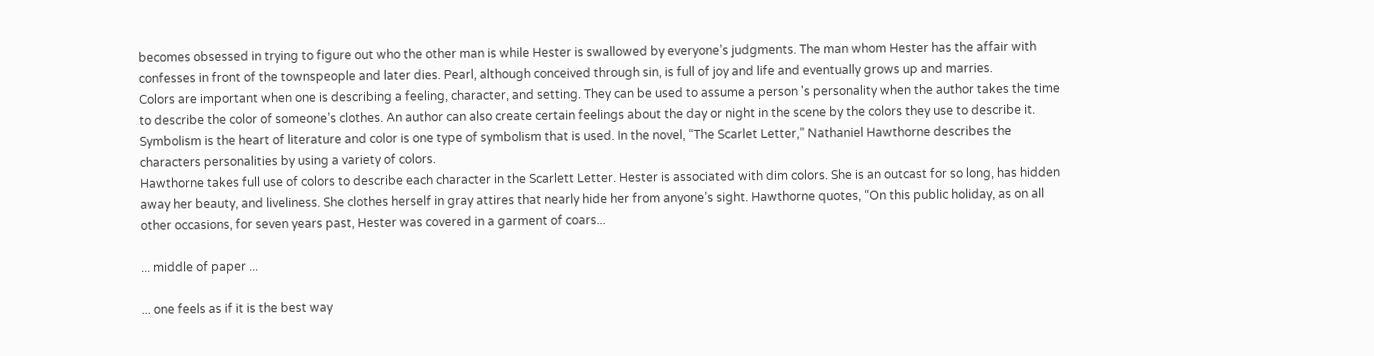becomes obsessed in trying to figure out who the other man is while Hester is swallowed by everyone’s judgments. The man whom Hester has the affair with confesses in front of the townspeople and later dies. Pearl, although conceived through sin, is full of joy and life and eventually grows up and marries.
Colors are important when one is describing a feeling, character, and setting. They can be used to assume a person 's personality when the author takes the time to describe the color of someone’s clothes. An author can also create certain feelings about the day or night in the scene by the colors they use to describe it. Symbolism is the heart of literature and color is one type of symbolism that is used. In the novel, “The Scarlet Letter,” Nathaniel Hawthorne describes the characters personalities by using a variety of colors.
Hawthorne takes full use of colors to describe each character in the Scarlett Letter. Hester is associated with dim colors. She is an outcast for so long, has hidden away her beauty, and liveliness. She clothes herself in gray attires that nearly hide her from anyone’s sight. Hawthorne quotes, “On this public holiday, as on all other occasions, for seven years past, Hester was covered in a garment of coars...

... middle of paper ...

... one feels as if it is the best way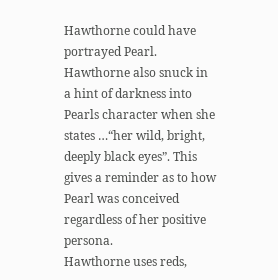Hawthorne could have portrayed Pearl. Hawthorne also snuck in a hint of darkness into Pearls character when she states …“her wild, bright, deeply black eyes”. This gives a reminder as to how Pearl was conceived regardless of her positive persona.
Hawthorne uses reds,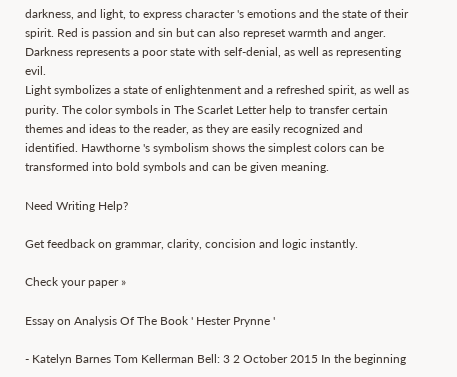darkness, and light, to express character 's emotions and the state of their spirit. Red is passion and sin but can also represet warmth and anger. Darkness represents a poor state with self-denial, as well as representing evil.
Light symbolizes a state of enlightenment and a refreshed spirit, as well as purity. The color symbols in The Scarlet Letter help to transfer certain themes and ideas to the reader, as they are easily recognized and identified. Hawthorne 's symbolism shows the simplest colors can be transformed into bold symbols and can be given meaning.

Need Writing Help?

Get feedback on grammar, clarity, concision and logic instantly.

Check your paper »

Essay on Analysis Of The Book ' Hester Prynne '

- Katelyn Barnes Tom Kellerman Bell: 3 2 October 2015 In the beginning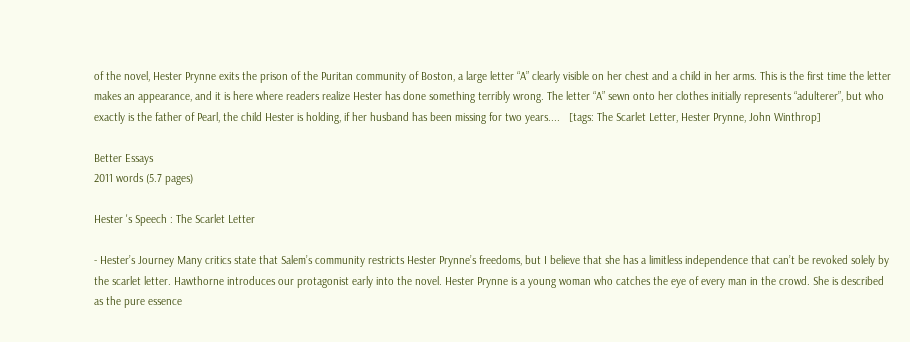of the novel, Hester Prynne exits the prison of the Puritan community of Boston, a large letter “A” clearly visible on her chest and a child in her arms. This is the first time the letter makes an appearance, and it is here where readers realize Hester has done something terribly wrong. The letter “A” sewn onto her clothes initially represents “adulterer”, but who exactly is the father of Pearl, the child Hester is holding, if her husband has been missing for two years....   [tags: The Scarlet Letter, Hester Prynne, John Winthrop]

Better Essays
2011 words (5.7 pages)

Hester 's Speech : The Scarlet Letter

- Hester’s Journey Many critics state that Salem’s community restricts Hester Prynne’s freedoms, but I believe that she has a limitless independence that can’t be revoked solely by the scarlet letter. Hawthorne introduces our protagonist early into the novel. Hester Prynne is a young woman who catches the eye of every man in the crowd. She is described as the pure essence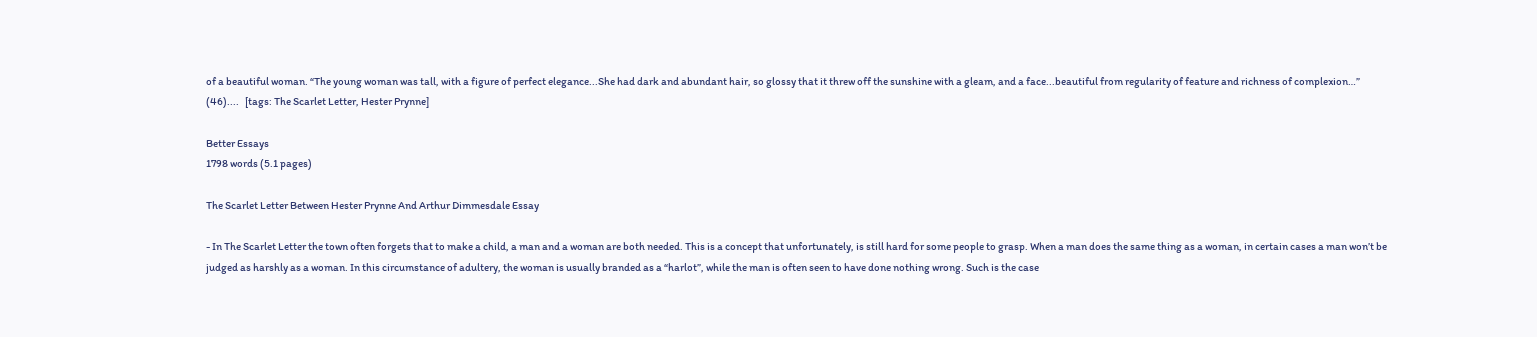of a beautiful woman. “The young woman was tall, with a figure of perfect elegance...She had dark and abundant hair, so glossy that it threw off the sunshine with a gleam, and a face...beautiful from regularity of feature and richness of complexion…” (46)....   [tags: The Scarlet Letter, Hester Prynne]

Better Essays
1798 words (5.1 pages)

The Scarlet Letter Between Hester Prynne And Arthur Dimmesdale Essay

- In The Scarlet Letter the town often forgets that to make a child, a man and a woman are both needed. This is a concept that unfortunately, is still hard for some people to grasp. When a man does the same thing as a woman, in certain cases a man won’t be judged as harshly as a woman. In this circumstance of adultery, the woman is usually branded as a “harlot”, while the man is often seen to have done nothing wrong. Such is the case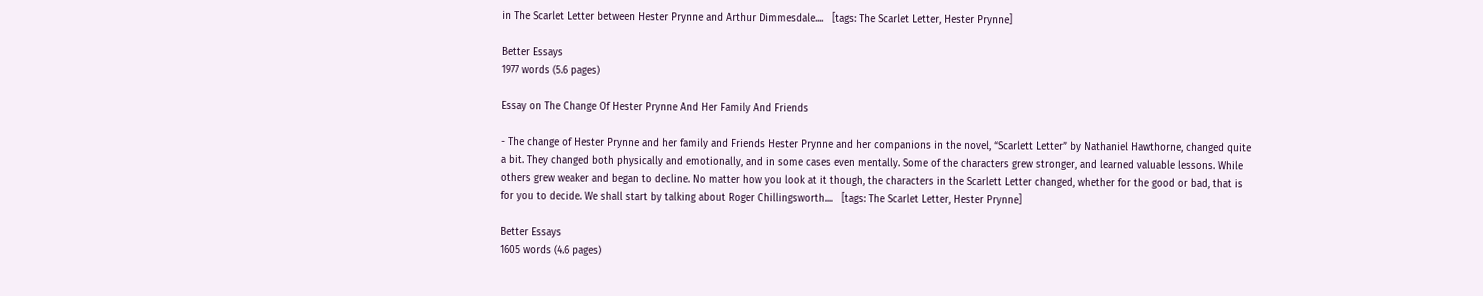in The Scarlet Letter between Hester Prynne and Arthur Dimmesdale....   [tags: The Scarlet Letter, Hester Prynne]

Better Essays
1977 words (5.6 pages)

Essay on The Change Of Hester Prynne And Her Family And Friends

- The change of Hester Prynne and her family and Friends Hester Prynne and her companions in the novel, “Scarlett Letter” by Nathaniel Hawthorne, changed quite a bit. They changed both physically and emotionally, and in some cases even mentally. Some of the characters grew stronger, and learned valuable lessons. While others grew weaker and began to decline. No matter how you look at it though, the characters in the Scarlett Letter changed, whether for the good or bad, that is for you to decide. We shall start by talking about Roger Chillingsworth....   [tags: The Scarlet Letter, Hester Prynne]

Better Essays
1605 words (4.6 pages)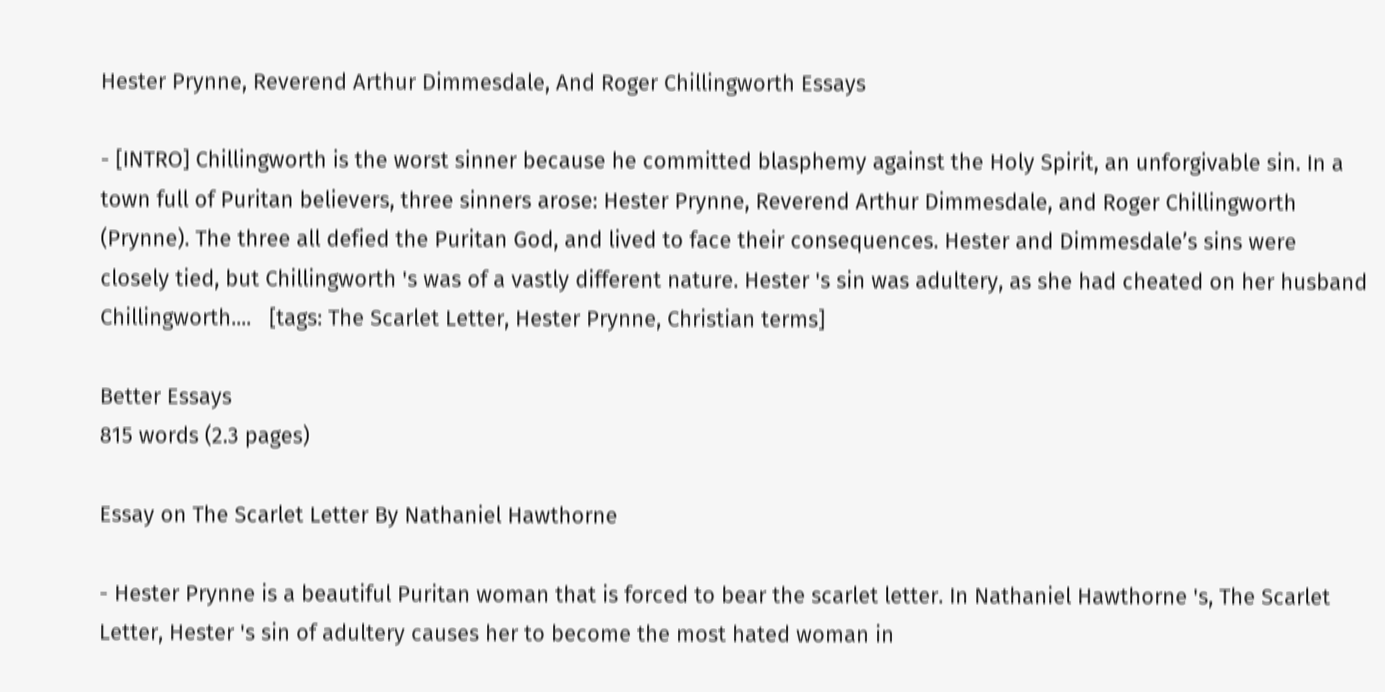Hester Prynne, Reverend Arthur Dimmesdale, And Roger Chillingworth Essays

- [INTRO] Chillingworth is the worst sinner because he committed blasphemy against the Holy Spirit, an unforgivable sin. In a town full of Puritan believers, three sinners arose: Hester Prynne, Reverend Arthur Dimmesdale, and Roger Chillingworth (Prynne). The three all defied the Puritan God, and lived to face their consequences. Hester and Dimmesdale’s sins were closely tied, but Chillingworth 's was of a vastly different nature. Hester 's sin was adultery, as she had cheated on her husband Chillingworth....   [tags: The Scarlet Letter, Hester Prynne, Christian terms]

Better Essays
815 words (2.3 pages)

Essay on The Scarlet Letter By Nathaniel Hawthorne

- Hester Prynne is a beautiful Puritan woman that is forced to bear the scarlet letter. In Nathaniel Hawthorne 's, The Scarlet Letter, Hester 's sin of adultery causes her to become the most hated woman in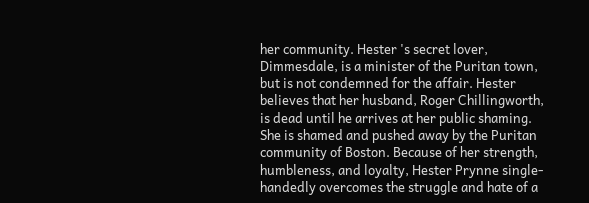her community. Hester 's secret lover, Dimmesdale, is a minister of the Puritan town, but is not condemned for the affair. Hester believes that her husband, Roger Chillingworth, is dead until he arrives at her public shaming. She is shamed and pushed away by the Puritan community of Boston. Because of her strength, humbleness, and loyalty, Hester Prynne single-handedly overcomes the struggle and hate of a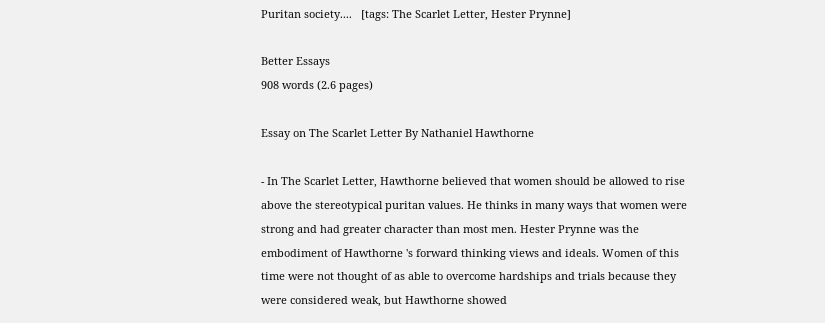Puritan society....   [tags: The Scarlet Letter, Hester Prynne]

Better Essays
908 words (2.6 pages)

Essay on The Scarlet Letter By Nathaniel Hawthorne

- In The Scarlet Letter, Hawthorne believed that women should be allowed to rise above the stereotypical puritan values. He thinks in many ways that women were strong and had greater character than most men. Hester Prynne was the embodiment of Hawthorne 's forward thinking views and ideals. Women of this time were not thought of as able to overcome hardships and trials because they were considered weak, but Hawthorne showed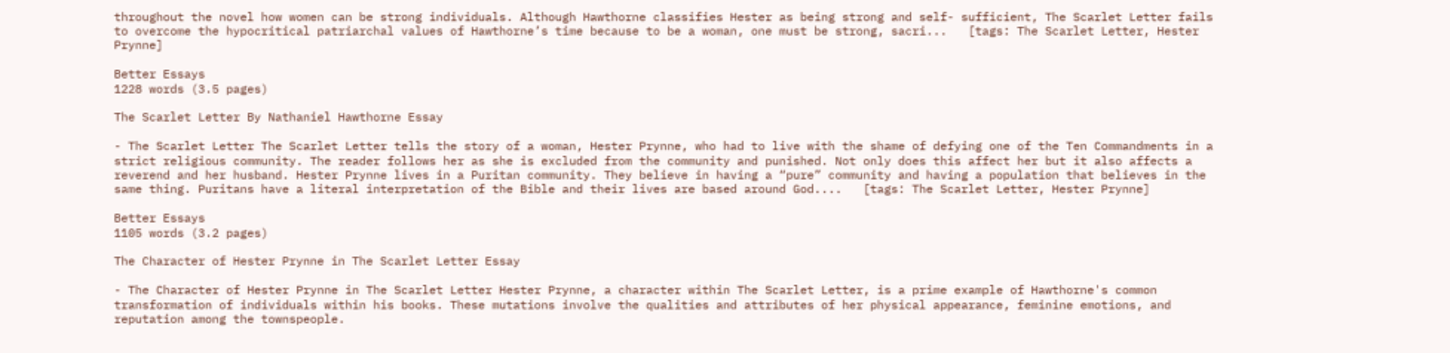throughout the novel how women can be strong individuals. Although Hawthorne classifies Hester as being strong and self- sufficient, The Scarlet Letter fails to overcome the hypocritical patriarchal values of Hawthorne’s time because to be a woman, one must be strong, sacri...   [tags: The Scarlet Letter, Hester Prynne]

Better Essays
1228 words (3.5 pages)

The Scarlet Letter By Nathaniel Hawthorne Essay

- The Scarlet Letter The Scarlet Letter tells the story of a woman, Hester Prynne, who had to live with the shame of defying one of the Ten Commandments in a strict religious community. The reader follows her as she is excluded from the community and punished. Not only does this affect her but it also affects a reverend and her husband. Hester Prynne lives in a Puritan community. They believe in having a “pure” community and having a population that believes in the same thing. Puritans have a literal interpretation of the Bible and their lives are based around God....   [tags: The Scarlet Letter, Hester Prynne]

Better Essays
1105 words (3.2 pages)

The Character of Hester Prynne in The Scarlet Letter Essay

- The Character of Hester Prynne in The Scarlet Letter Hester Prynne, a character within The Scarlet Letter, is a prime example of Hawthorne's common transformation of individuals within his books. These mutations involve the qualities and attributes of her physical appearance, feminine emotions, and reputation among the townspeople.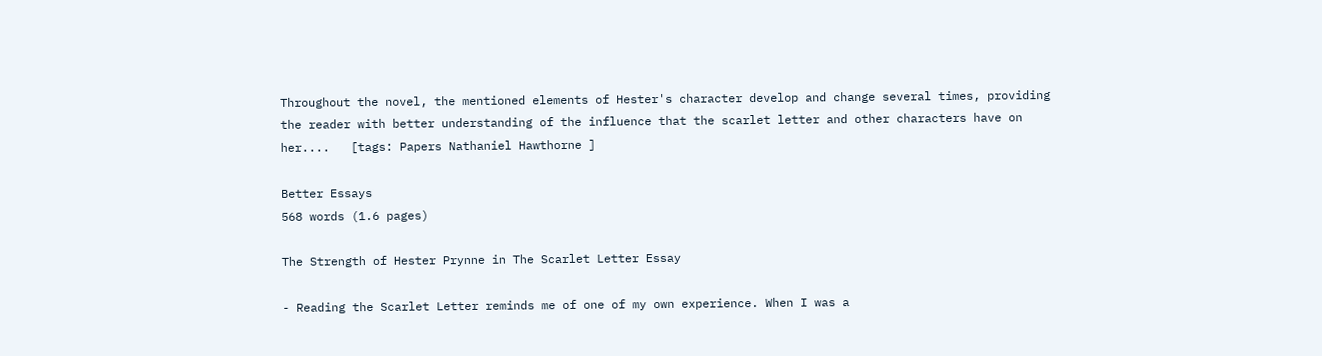Throughout the novel, the mentioned elements of Hester's character develop and change several times, providing the reader with better understanding of the influence that the scarlet letter and other characters have on her....   [tags: Papers Nathaniel Hawthorne ]

Better Essays
568 words (1.6 pages)

The Strength of Hester Prynne in The Scarlet Letter Essay

- Reading the Scarlet Letter reminds me of one of my own experience. When I was a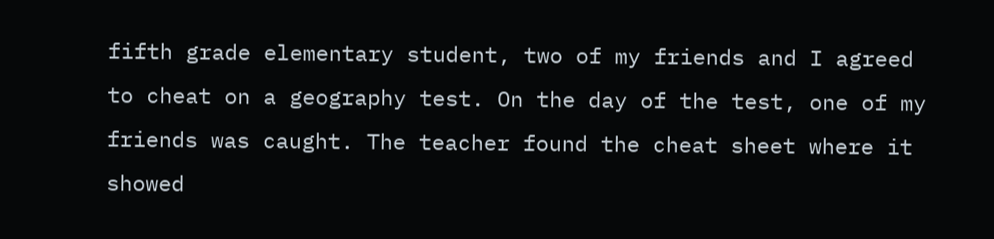fifth grade elementary student, two of my friends and I agreed to cheat on a geography test. On the day of the test, one of my friends was caught. The teacher found the cheat sheet where it showed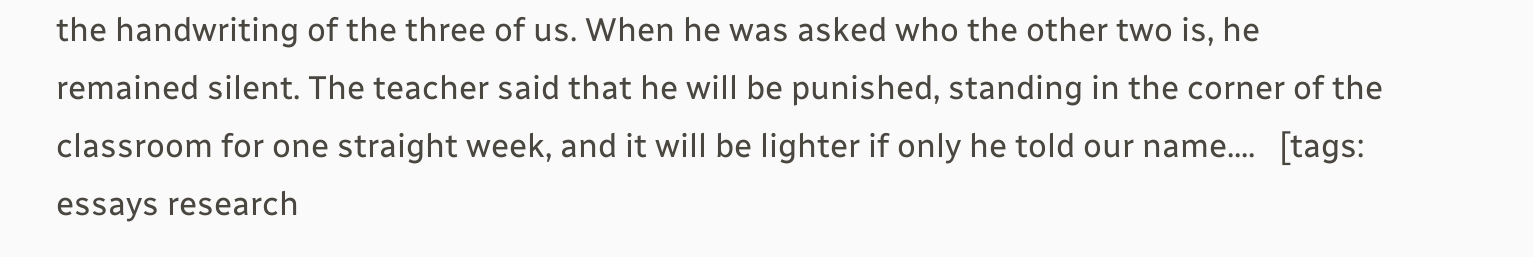the handwriting of the three of us. When he was asked who the other two is, he remained silent. The teacher said that he will be punished, standing in the corner of the classroom for one straight week, and it will be lighter if only he told our name....   [tags: essays research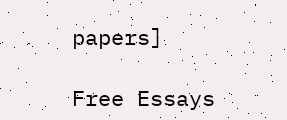papers]

Free Essays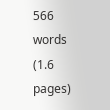566 words (1.6 pages)